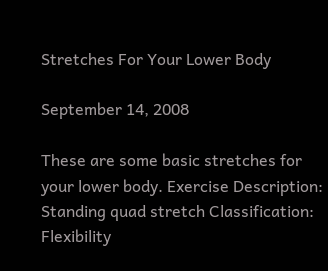Stretches For Your Lower Body

September 14, 2008

These are some basic stretches for your lower body. Exercise Description: Standing quad stretch Classification: Flexibility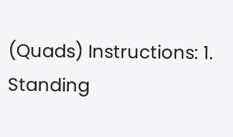(Quads) Instructions: 1. Standing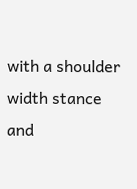with a shoulder width stance and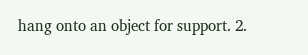hang onto an object for support. 2.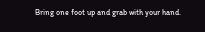Bring one foot up and grab with your hand.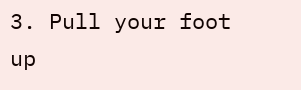3. Pull your foot up